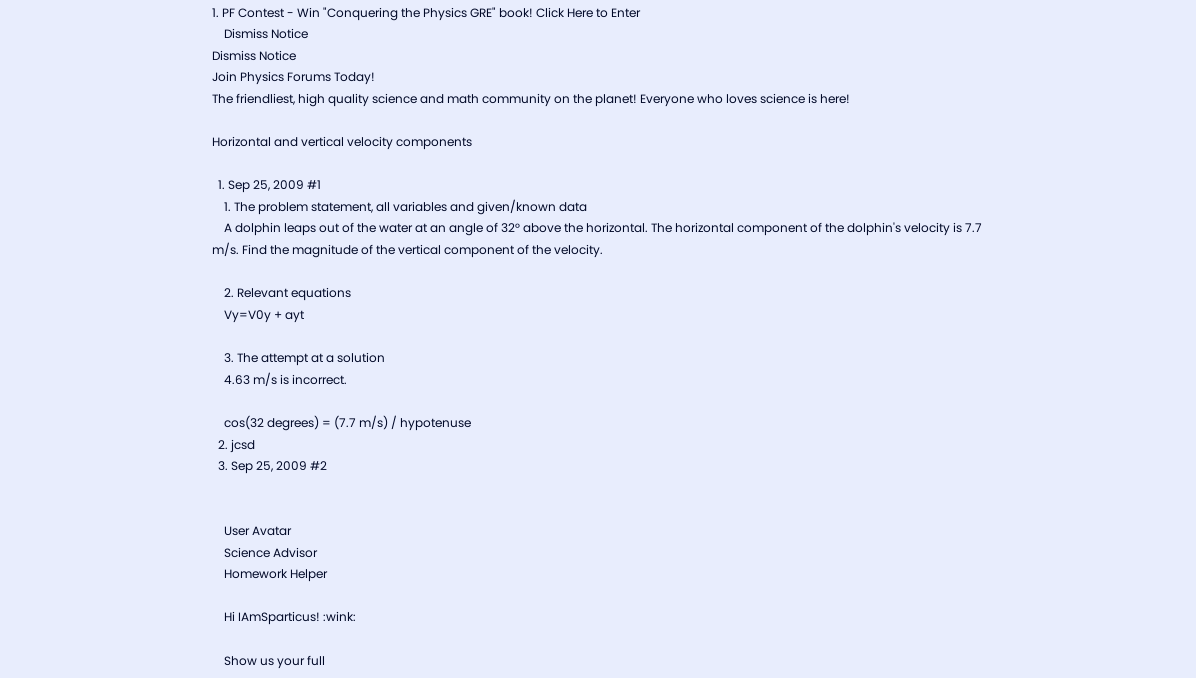1. PF Contest - Win "Conquering the Physics GRE" book! Click Here to Enter
    Dismiss Notice
Dismiss Notice
Join Physics Forums Today!
The friendliest, high quality science and math community on the planet! Everyone who loves science is here!

Horizontal and vertical velocity components

  1. Sep 25, 2009 #1
    1. The problem statement, all variables and given/known data
    A dolphin leaps out of the water at an angle of 32° above the horizontal. The horizontal component of the dolphin's velocity is 7.7 m/s. Find the magnitude of the vertical component of the velocity.

    2. Relevant equations
    Vy=V0y + ayt

    3. The attempt at a solution
    4.63 m/s is incorrect.

    cos(32 degrees) = (7.7 m/s) / hypotenuse
  2. jcsd
  3. Sep 25, 2009 #2


    User Avatar
    Science Advisor
    Homework Helper

    Hi IAmSparticus! :wink:

    Show us your full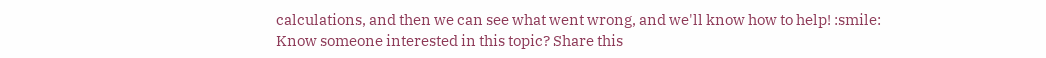calculations, and then we can see what went wrong, and we'll know how to help! :smile:
Know someone interested in this topic? Share this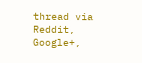thread via Reddit, Google+,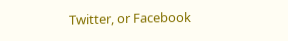Twitter, or Facebook